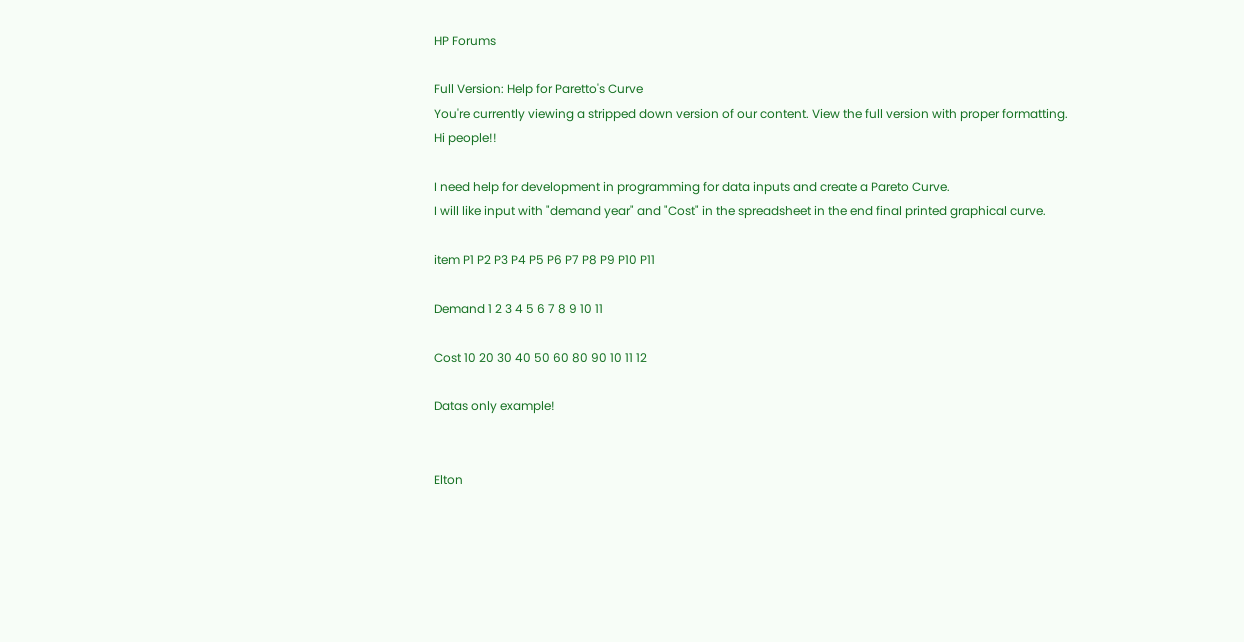HP Forums

Full Version: Help for Paretto's Curve
You're currently viewing a stripped down version of our content. View the full version with proper formatting.
Hi people!!

I need help for development in programming for data inputs and create a Pareto Curve.
I will like input with "demand year" and "Cost" in the spreadsheet in the end final printed graphical curve.

item P1 P2 P3 P4 P5 P6 P7 P8 P9 P10 P11

Demand 1 2 3 4 5 6 7 8 9 10 11

Cost 10 20 30 40 50 60 80 90 10 11 12

Datas only example!


Elton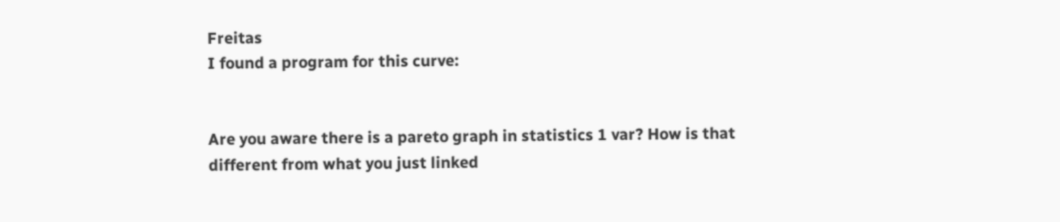Freitas
I found a program for this curve:


Are you aware there is a pareto graph in statistics 1 var? How is that different from what you just linked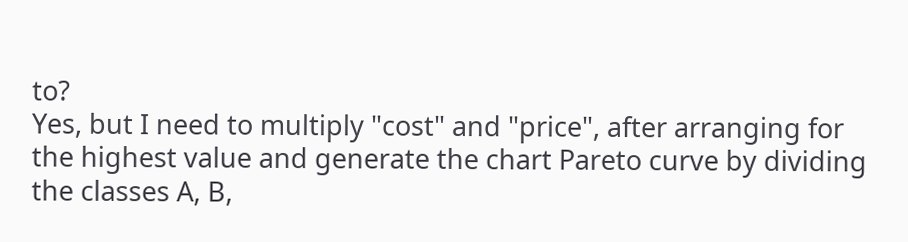to?
Yes, but I need to multiply "cost" and "price", after arranging for the highest value and generate the chart Pareto curve by dividing the classes A, B,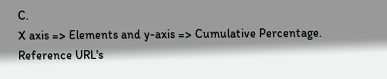C.
X axis => Elements and y-axis => Cumulative Percentage.
Reference URL's